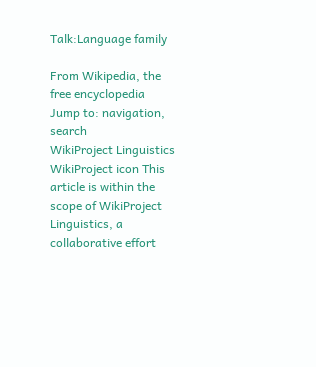Talk:Language family

From Wikipedia, the free encyclopedia
Jump to: navigation, search
WikiProject Linguistics
WikiProject icon This article is within the scope of WikiProject Linguistics, a collaborative effort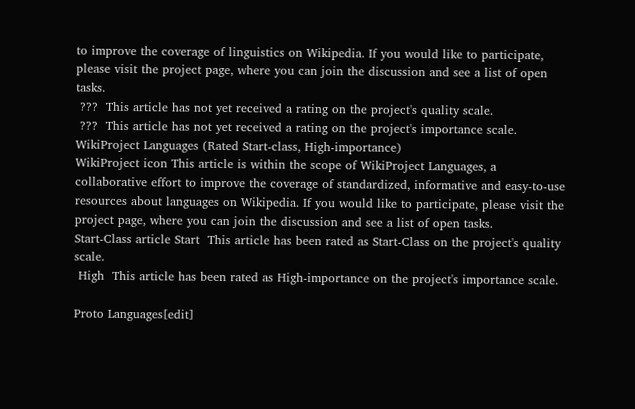to improve the coverage of linguistics on Wikipedia. If you would like to participate, please visit the project page, where you can join the discussion and see a list of open tasks.
 ???  This article has not yet received a rating on the project's quality scale.
 ???  This article has not yet received a rating on the project's importance scale.
WikiProject Languages (Rated Start-class, High-importance)
WikiProject icon This article is within the scope of WikiProject Languages, a collaborative effort to improve the coverage of standardized, informative and easy-to-use resources about languages on Wikipedia. If you would like to participate, please visit the project page, where you can join the discussion and see a list of open tasks.
Start-Class article Start  This article has been rated as Start-Class on the project's quality scale.
 High  This article has been rated as High-importance on the project's importance scale.

Proto Languages[edit]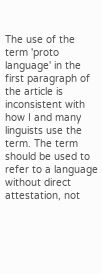The use of the term 'proto language' in the first paragraph of the article is inconsistent with how I and many linguists use the term. The term should be used to refer to a language without direct attestation, not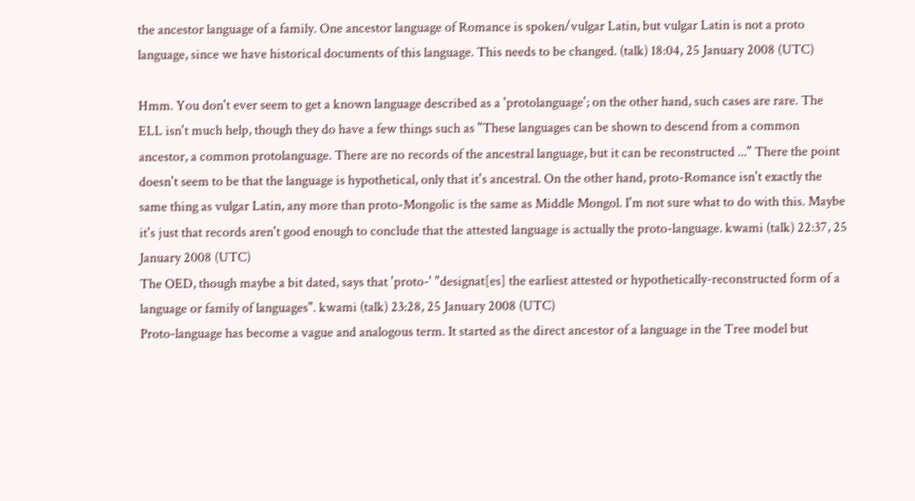the ancestor language of a family. One ancestor language of Romance is spoken/vulgar Latin, but vulgar Latin is not a proto language, since we have historical documents of this language. This needs to be changed. (talk) 18:04, 25 January 2008 (UTC)

Hmm. You don't ever seem to get a known language described as a 'protolanguage'; on the other hand, such cases are rare. The ELL isn't much help, though they do have a few things such as "These languages can be shown to descend from a common ancestor, a common protolanguage. There are no records of the ancestral language, but it can be reconstructed ..." There the point doesn't seem to be that the language is hypothetical, only that it's ancestral. On the other hand, proto-Romance isn't exactly the same thing as vulgar Latin, any more than proto-Mongolic is the same as Middle Mongol. I'm not sure what to do with this. Maybe it's just that records aren't good enough to conclude that the attested language is actually the proto-language. kwami (talk) 22:37, 25 January 2008 (UTC)
The OED, though maybe a bit dated, says that 'proto-' "designat[es] the earliest attested or hypothetically-reconstructed form of a language or family of languages". kwami (talk) 23:28, 25 January 2008 (UTC)
Proto-language has become a vague and analogous term. It started as the direct ancestor of a language in the Tree model but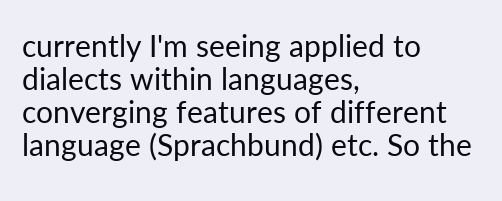currently I'm seeing applied to dialects within languages, converging features of different language (Sprachbund) etc. So the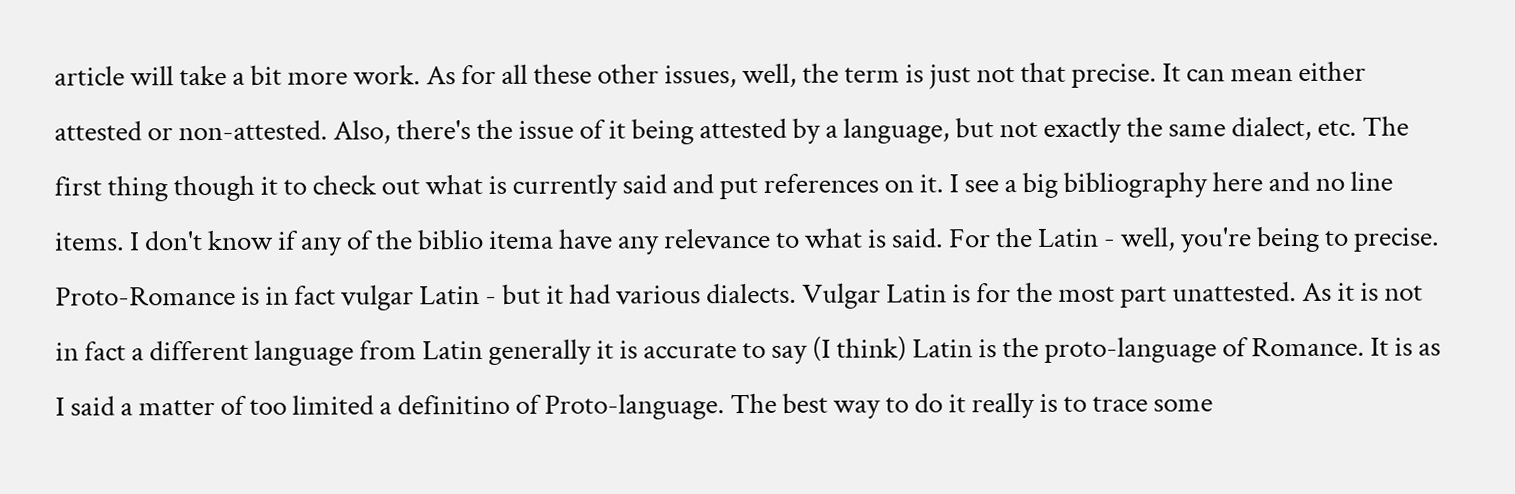article will take a bit more work. As for all these other issues, well, the term is just not that precise. It can mean either attested or non-attested. Also, there's the issue of it being attested by a language, but not exactly the same dialect, etc. The first thing though it to check out what is currently said and put references on it. I see a big bibliography here and no line items. I don't know if any of the biblio itema have any relevance to what is said. For the Latin - well, you're being to precise. Proto-Romance is in fact vulgar Latin - but it had various dialects. Vulgar Latin is for the most part unattested. As it is not in fact a different language from Latin generally it is accurate to say (I think) Latin is the proto-language of Romance. It is as I said a matter of too limited a definitino of Proto-language. The best way to do it really is to trace some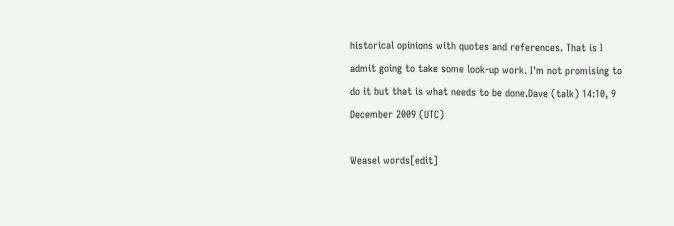historical opinions with quotes and references. That is I admit going to take some look-up work. I'm not promising to do it but that is what needs to be done.Dave (talk) 14:10, 9 December 2009 (UTC)

Weasel words[edit]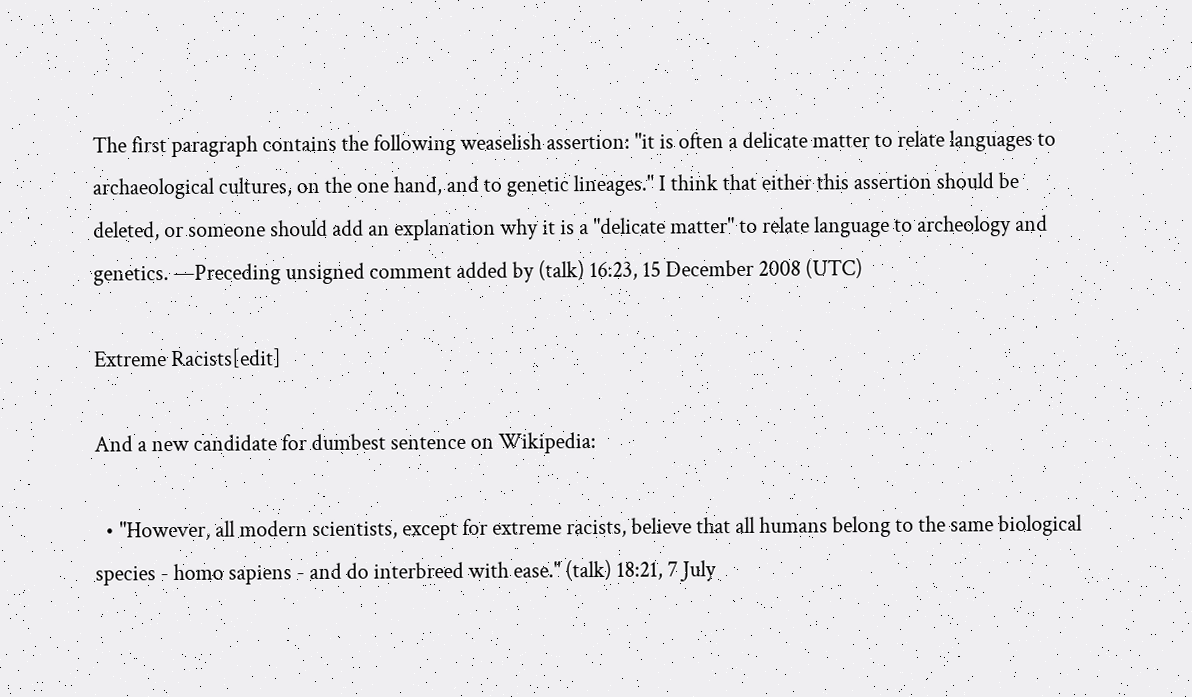The first paragraph contains the following weaselish assertion: "it is often a delicate matter to relate languages to archaeological cultures, on the one hand, and to genetic lineages." I think that either this assertion should be deleted, or someone should add an explanation why it is a "delicate matter" to relate language to archeology and genetics. —Preceding unsigned comment added by (talk) 16:23, 15 December 2008 (UTC)

Extreme Racists[edit]

And a new candidate for dumbest sentence on Wikipedia:

  • "However, all modern scientists, except for extreme racists, believe that all humans belong to the same biological species - homo sapiens - and do interbreed with ease." (talk) 18:21, 7 July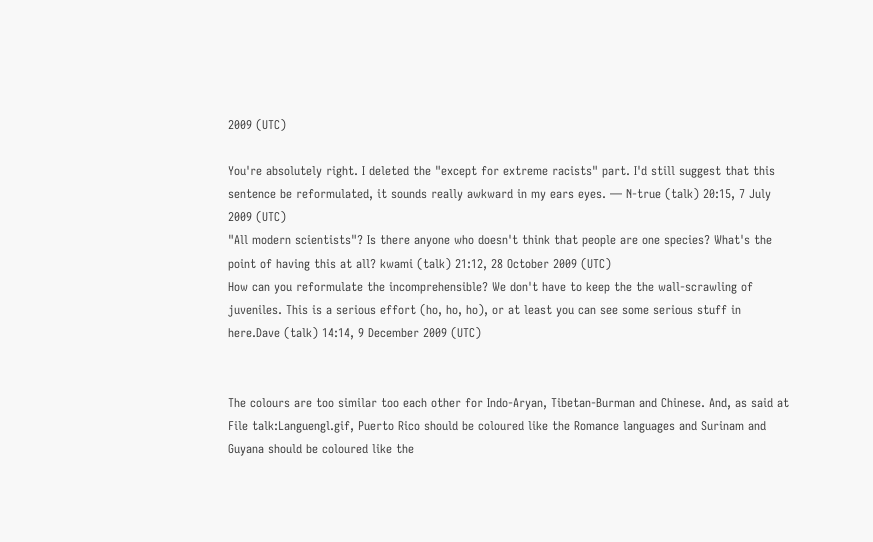2009 (UTC)

You're absolutely right. I deleted the "except for extreme racists" part. I'd still suggest that this sentence be reformulated, it sounds really awkward in my ears eyes. — N-true (talk) 20:15, 7 July 2009 (UTC)
"All modern scientists"? Is there anyone who doesn't think that people are one species? What's the point of having this at all? kwami (talk) 21:12, 28 October 2009 (UTC)
How can you reformulate the incomprehensible? We don't have to keep the the wall-scrawling of juveniles. This is a serious effort (ho, ho, ho), or at least you can see some serious stuff in here.Dave (talk) 14:14, 9 December 2009 (UTC)


The colours are too similar too each other for Indo-Aryan, Tibetan-Burman and Chinese. And, as said at File talk:Languengl.gif, Puerto Rico should be coloured like the Romance languages and Surinam and Guyana should be coloured like the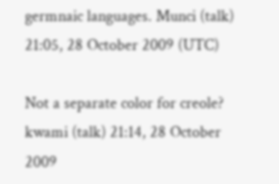germnaic languages. Munci (talk) 21:05, 28 October 2009 (UTC)

Not a separate color for creole? kwami (talk) 21:14, 28 October 2009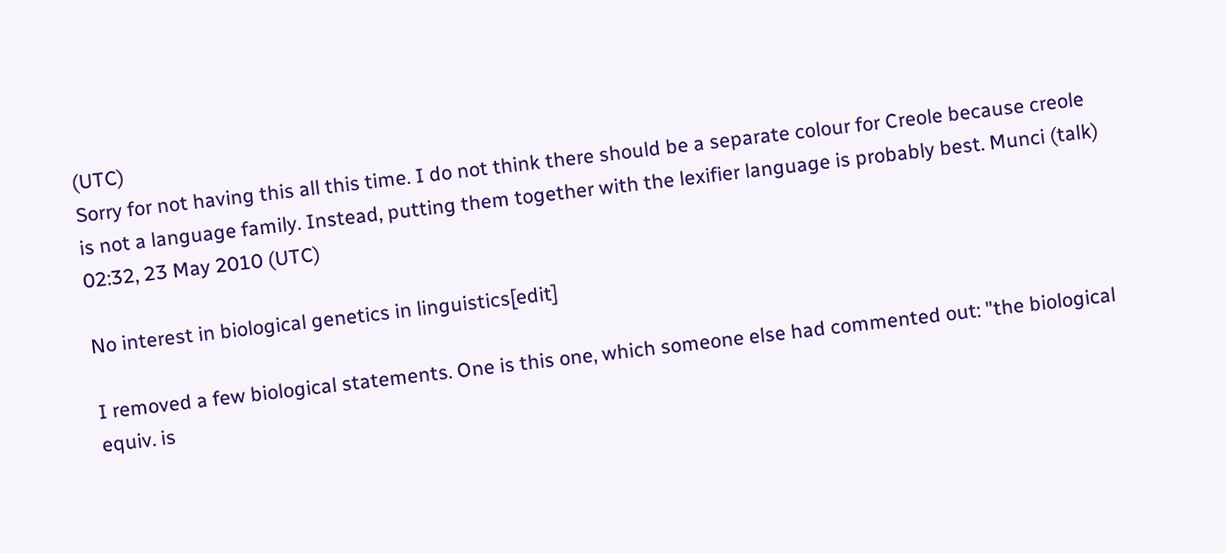(UTC)
Sorry for not having this all this time. I do not think there should be a separate colour for Creole because creole is not a language family. Instead, putting them together with the lexifier language is probably best. Munci (talk) 02:32, 23 May 2010 (UTC)

No interest in biological genetics in linguistics[edit]

I removed a few biological statements. One is this one, which someone else had commented out: "the biological equiv. is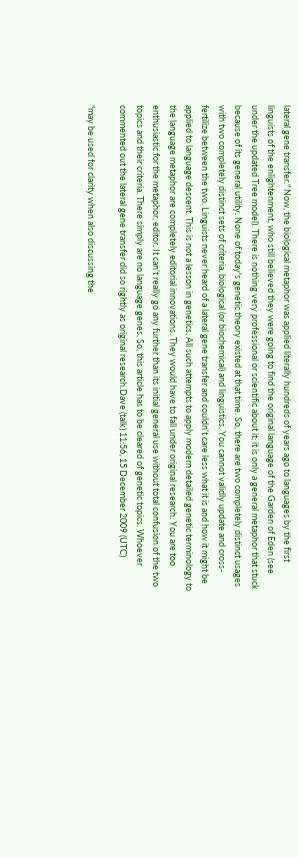lateral gene transfer." Now, the biological metaphor was applied literally hundreds of years ago to languages by the first linguists of the enlightenment, who still believed they were going to find the original language of the Garden of Eden (see under the updated Tree model). There is nothing very professional or scientific about it; it is only a general metaphor that stuck because of its general utility. None of today's genetic theory existed at that time. So, there are two completely distinct usages with two completely distinct sets of criteria, biological (or biochemical) and linguistics. You cannot validly update and cross-fertilize between the two. Linguists never heard of a lateral gene transfer and couldn't care less what it is and how it might be applied to language descent. This is not a lesson in genetics. All such attempts to apply modern detailed genetic terminology to the language metaphor are completely editorial innovations. They would have to fall under original research. You are too enthusiastic for the metaphor, editor. It can't really go any further than its initial general use without total confusion of the two topics and their criteria. There simply are no language genes. So, this article has to be cleared of genetic topics. Whoever commented out the lateral gene transfer did so rightly as original research.Dave (talk) 11:56, 15 December 2009 (UTC)

"may be used for clarity when also discussing the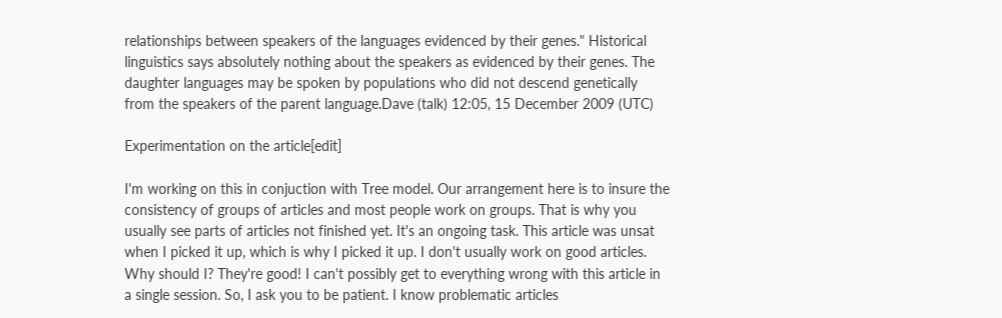relationships between speakers of the languages evidenced by their genes." Historical linguistics says absolutely nothing about the speakers as evidenced by their genes. The daughter languages may be spoken by populations who did not descend genetically from the speakers of the parent language.Dave (talk) 12:05, 15 December 2009 (UTC)

Experimentation on the article[edit]

I'm working on this in conjuction with Tree model. Our arrangement here is to insure the consistency of groups of articles and most people work on groups. That is why you usually see parts of articles not finished yet. It's an ongoing task. This article was unsat when I picked it up, which is why I picked it up. I don't usually work on good articles. Why should I? They're good! I can't possibly get to everything wrong with this article in a single session. So, I ask you to be patient. I know problematic articles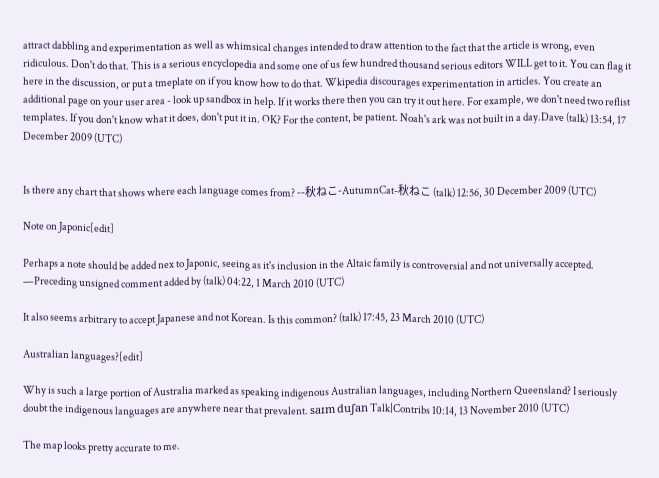attract dabbling and experimentation as well as whimsical changes intended to draw attention to the fact that the article is wrong, even ridiculous. Don't do that. This is a serious encyclopedia and some one of us few hundred thousand serious editors WILL get to it. You can flag it here in the discussion, or put a tmeplate on if you know how to do that. Wkipedia discourages experimentation in articles. You create an additional page on your user area - look up sandbox in help. If it works there then you can try it out here. For example, we don't need two reflist templates. If you don't know what it does, don't put it in. OK? For the content, be patient. Noah's ark was not built in a day.Dave (talk) 13:54, 17 December 2009 (UTC)


Is there any chart that shows where each language comes from? --秋ねこ-AutumnCat-秋ねこ (talk) 12:56, 30 December 2009 (UTC)

Note on Japonic[edit]

Perhaps a note should be added nex to Japonic, seeing as it's inclusion in the Altaic family is controversial and not universally accepted. —Preceding unsigned comment added by (talk) 04:22, 1 March 2010 (UTC)

It also seems arbitrary to accept Japanese and not Korean. Is this common? (talk) 17:45, 23 March 2010 (UTC)

Australian languages?[edit]

Why is such a large portion of Australia marked as speaking indigenous Australian languages, including Northern Queensland? I seriously doubt the indigenous languages are anywhere near that prevalent. saɪm duʃan Talk|Contribs 10:14, 13 November 2010 (UTC)

The map looks pretty accurate to me.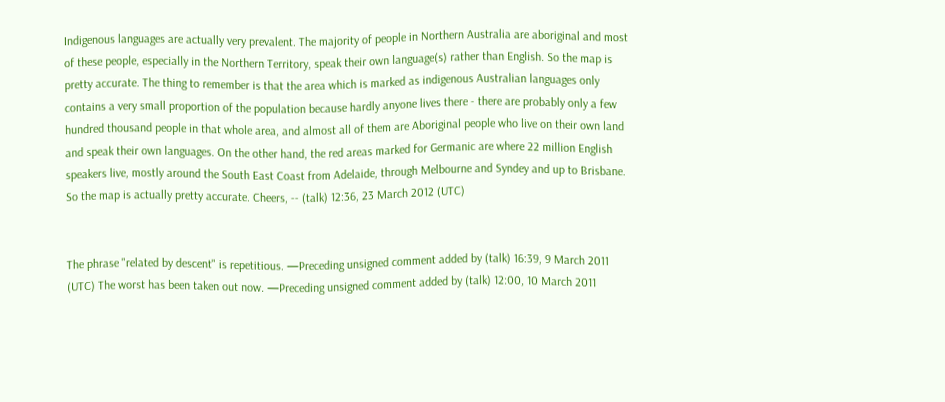Indigenous languages are actually very prevalent. The majority of people in Northern Australia are aboriginal and most of these people, especially in the Northern Territory, speak their own language(s) rather than English. So the map is pretty accurate. The thing to remember is that the area which is marked as indigenous Australian languages only contains a very small proportion of the population because hardly anyone lives there - there are probably only a few hundred thousand people in that whole area, and almost all of them are Aboriginal people who live on their own land and speak their own languages. On the other hand, the red areas marked for Germanic are where 22 million English speakers live, mostly around the South East Coast from Adelaide, through Melbourne and Syndey and up to Brisbane. So the map is actually pretty accurate. Cheers, -- (talk) 12:36, 23 March 2012 (UTC)


The phrase "related by descent" is repetitious. —Preceding unsigned comment added by (talk) 16:39, 9 March 2011 (UTC) The worst has been taken out now. —Preceding unsigned comment added by (talk) 12:00, 10 March 2011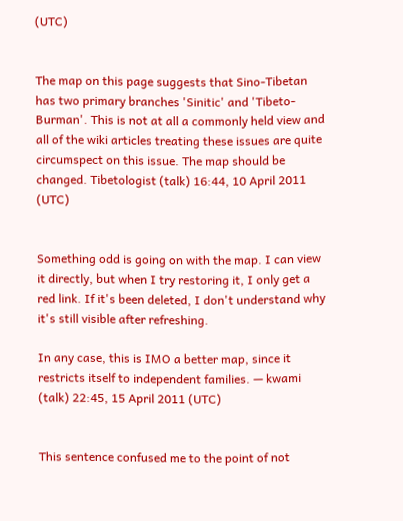(UTC)


The map on this page suggests that Sino-Tibetan has two primary branches 'Sinitic' and 'Tibeto-Burman'. This is not at all a commonly held view and all of the wiki articles treating these issues are quite circumspect on this issue. The map should be changed. Tibetologist (talk) 16:44, 10 April 2011 (UTC)


Something odd is going on with the map. I can view it directly, but when I try restoring it, I only get a red link. If it's been deleted, I don't understand why it's still visible after refreshing.

In any case, this is IMO a better map, since it restricts itself to independent families. — kwami (talk) 22:45, 15 April 2011 (UTC)


This sentence confused me to the point of not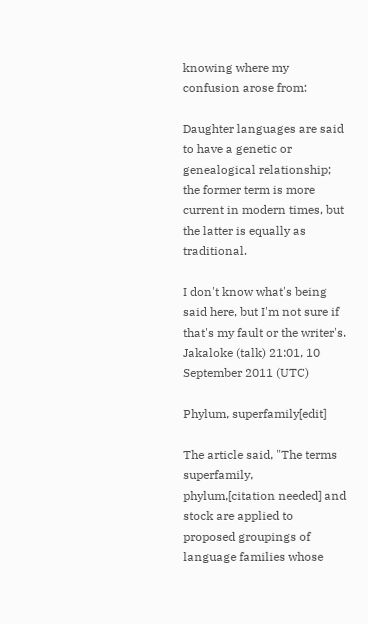knowing where my confusion arose from:

Daughter languages are said to have a genetic or genealogical relationship; the former term is more current in modern times, but the latter is equally as traditional.

I don't know what's being said here, but I'm not sure if that's my fault or the writer's. Jakaloke (talk) 21:01, 10 September 2011 (UTC)

Phylum, superfamily[edit]

The article said, "The terms superfamily, phylum,[citation needed] and stock are applied to proposed groupings of language families whose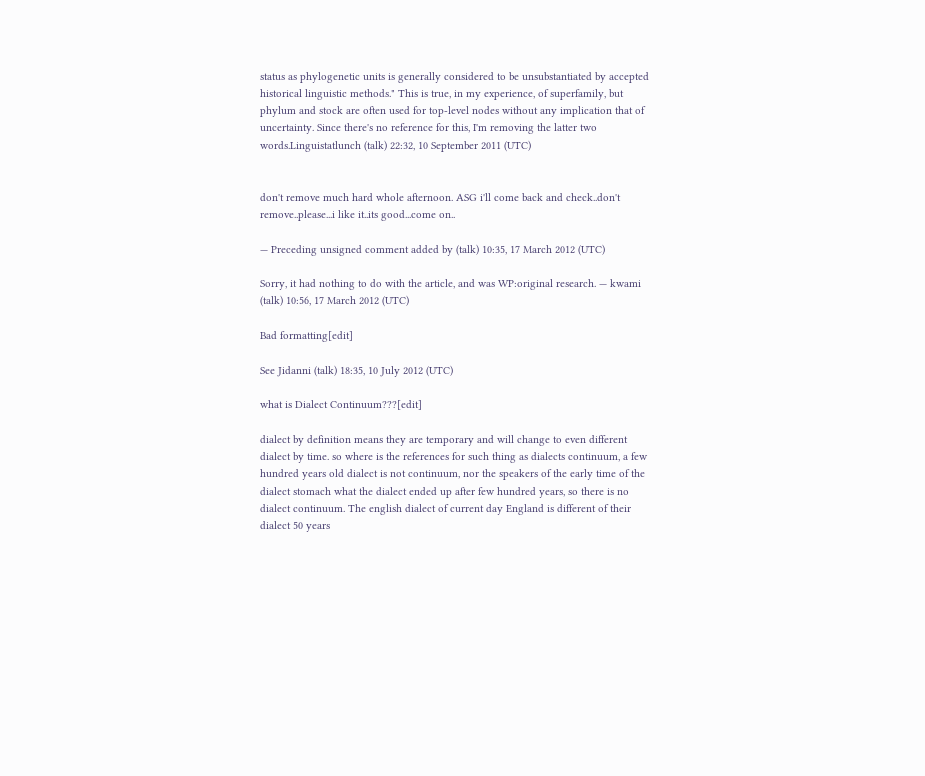status as phylogenetic units is generally considered to be unsubstantiated by accepted historical linguistic methods." This is true, in my experience, of superfamily, but phylum and stock are often used for top-level nodes without any implication that of uncertainty. Since there's no reference for this, I'm removing the latter two words.Linguistatlunch (talk) 22:32, 10 September 2011 (UTC)


don't remove much hard whole afternoon. ASG i'll come back and check..don't remove..please...i like it..its good...come on..

— Preceding unsigned comment added by (talk) 10:35, 17 March 2012 (UTC)

Sorry, it had nothing to do with the article, and was WP:original research. — kwami (talk) 10:56, 17 March 2012 (UTC)

Bad formatting[edit]

See Jidanni (talk) 18:35, 10 July 2012 (UTC)

what is Dialect Continuum???[edit]

dialect by definition means they are temporary and will change to even different dialect by time. so where is the references for such thing as dialects continuum, a few hundred years old dialect is not continuum, nor the speakers of the early time of the dialect stomach what the dialect ended up after few hundred years, so there is no dialect continuum. The english dialect of current day England is different of their dialect 50 years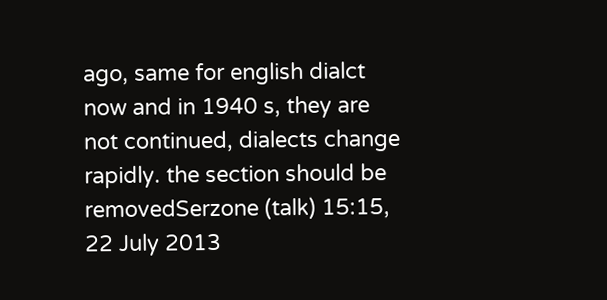ago, same for english dialct now and in 1940 s, they are not continued, dialects change rapidly. the section should be removedSerzone (talk) 15:15, 22 July 2013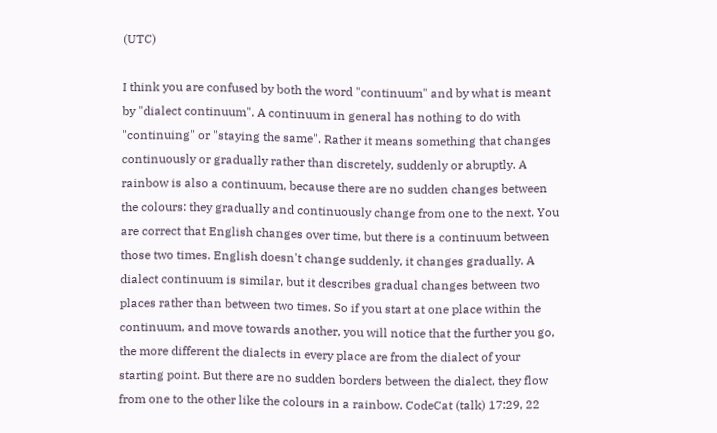(UTC)

I think you are confused by both the word "continuum" and by what is meant by "dialect continuum". A continuum in general has nothing to do with "continuing" or "staying the same". Rather it means something that changes continuously or gradually rather than discretely, suddenly or abruptly. A rainbow is also a continuum, because there are no sudden changes between the colours: they gradually and continuously change from one to the next. You are correct that English changes over time, but there is a continuum between those two times. English doesn't change suddenly, it changes gradually. A dialect continuum is similar, but it describes gradual changes between two places rather than between two times. So if you start at one place within the continuum, and move towards another, you will notice that the further you go, the more different the dialects in every place are from the dialect of your starting point. But there are no sudden borders between the dialect, they flow from one to the other like the colours in a rainbow. CodeCat (talk) 17:29, 22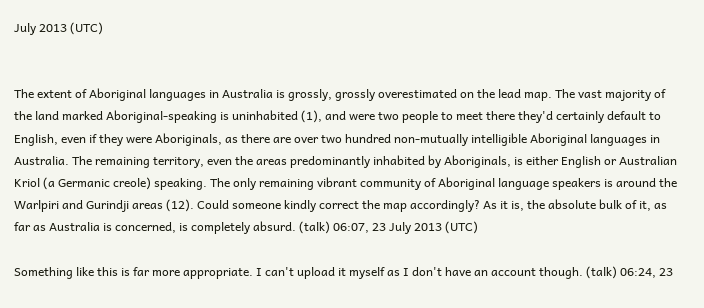July 2013 (UTC)


The extent of Aboriginal languages in Australia is grossly, grossly overestimated on the lead map. The vast majority of the land marked Aboriginal-speaking is uninhabited (1), and were two people to meet there they'd certainly default to English, even if they were Aboriginals, as there are over two hundred non-mutually intelligible Aboriginal languages in Australia. The remaining territory, even the areas predominantly inhabited by Aboriginals, is either English or Australian Kriol (a Germanic creole) speaking. The only remaining vibrant community of Aboriginal language speakers is around the Warlpiri and Gurindji areas (12). Could someone kindly correct the map accordingly? As it is, the absolute bulk of it, as far as Australia is concerned, is completely absurd. (talk) 06:07, 23 July 2013 (UTC)

Something like this is far more appropriate. I can't upload it myself as I don't have an account though. (talk) 06:24, 23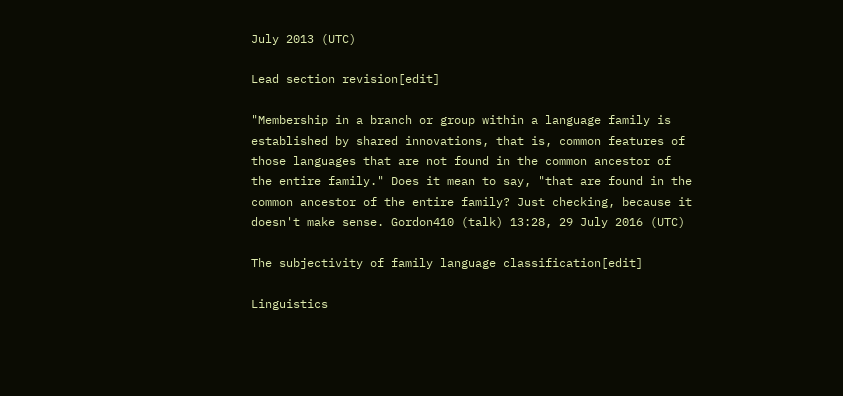July 2013 (UTC)

Lead section revision[edit]

"Membership in a branch or group within a language family is established by shared innovations, that is, common features of those languages that are not found in the common ancestor of the entire family." Does it mean to say, "that are found in the common ancestor of the entire family? Just checking, because it doesn't make sense. Gordon410 (talk) 13:28, 29 July 2016 (UTC)

The subjectivity of family language classification[edit]

Linguistics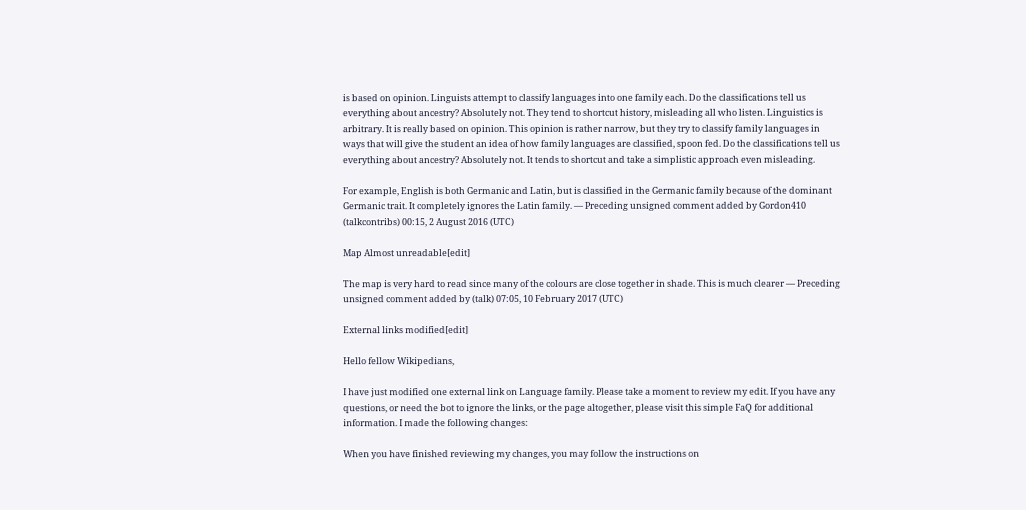is based on opinion. Linguists attempt to classify languages into one family each. Do the classifications tell us everything about ancestry? Absolutely not. They tend to shortcut history, misleading all who listen. Linguistics is arbitrary. It is really based on opinion. This opinion is rather narrow, but they try to classify family languages in ways that will give the student an idea of how family languages are classified, spoon fed. Do the classifications tell us everything about ancestry? Absolutely not. It tends to shortcut and take a simplistic approach even misleading.

For example, English is both Germanic and Latin, but is classified in the Germanic family because of the dominant Germanic trait. It completely ignores the Latin family. — Preceding unsigned comment added by Gordon410 (talkcontribs) 00:15, 2 August 2016 (UTC)

Map Almost unreadable[edit]

The map is very hard to read since many of the colours are close together in shade. This is much clearer — Preceding unsigned comment added by (talk) 07:05, 10 February 2017 (UTC)

External links modified[edit]

Hello fellow Wikipedians,

I have just modified one external link on Language family. Please take a moment to review my edit. If you have any questions, or need the bot to ignore the links, or the page altogether, please visit this simple FaQ for additional information. I made the following changes:

When you have finished reviewing my changes, you may follow the instructions on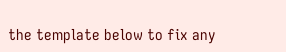the template below to fix any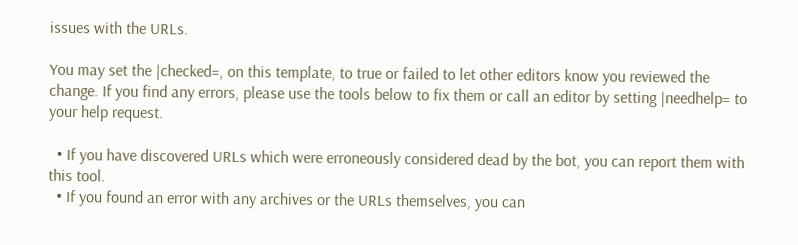issues with the URLs.

You may set the |checked=, on this template, to true or failed to let other editors know you reviewed the change. If you find any errors, please use the tools below to fix them or call an editor by setting |needhelp= to your help request.

  • If you have discovered URLs which were erroneously considered dead by the bot, you can report them with this tool.
  • If you found an error with any archives or the URLs themselves, you can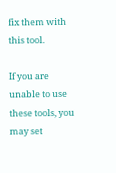fix them with this tool.

If you are unable to use these tools, you may set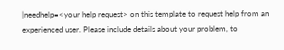|needhelp=<your help request> on this template to request help from an experienced user. Please include details about your problem, to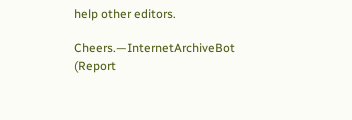help other editors.

Cheers.—InternetArchiveBot (Report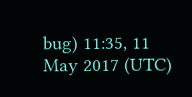bug) 11:35, 11 May 2017 (UTC)